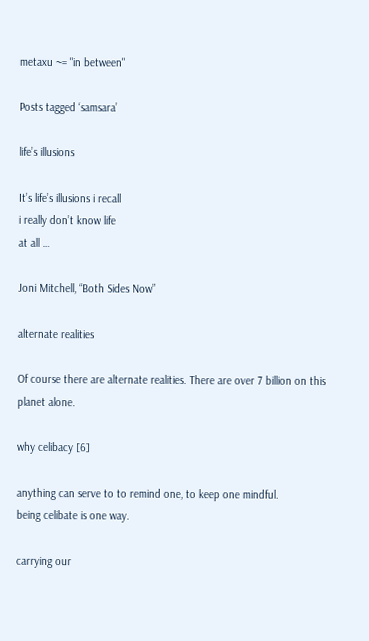metaxu ~= "in between"

Posts tagged ‘samsara’

life’s illusions

It’s life’s illusions i recall
i really don’t know life
at all …

Joni Mitchell, “Both Sides Now”

alternate realities

Of course there are alternate realities. There are over 7 billion on this planet alone.

why celibacy [6]

anything can serve to to remind one, to keep one mindful.
being celibate is one way.

carrying our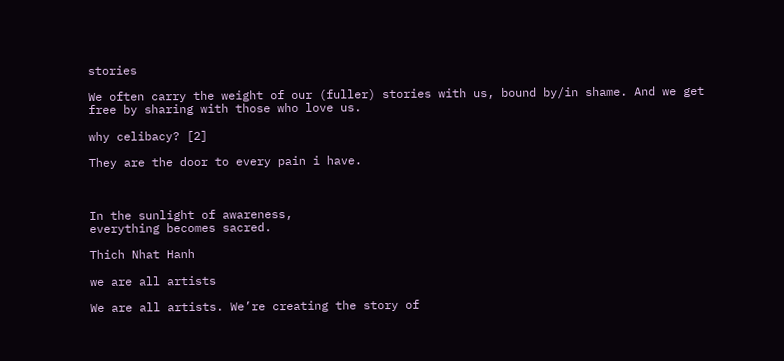stories

We often carry the weight of our (fuller) stories with us, bound by/in shame. And we get free by sharing with those who love us.

why celibacy? [2]

They are the door to every pain i have.



In the sunlight of awareness,
everything becomes sacred.

Thich Nhat Hanh

we are all artists

We are all artists. We’re creating the story of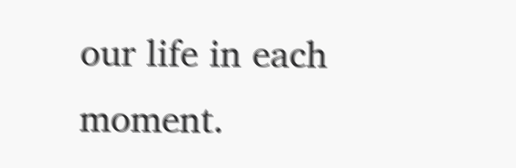our life in each moment.